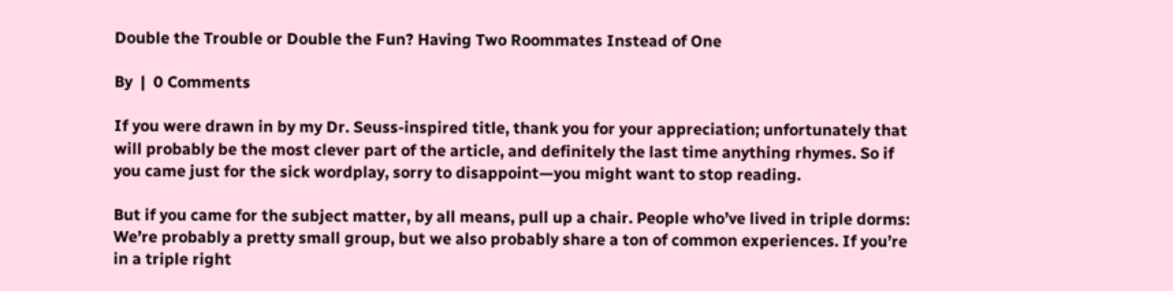Double the Trouble or Double the Fun? Having Two Roommates Instead of One

By  |  0 Comments

If you were drawn in by my Dr. Seuss-inspired title, thank you for your appreciation; unfortunately that will probably be the most clever part of the article, and definitely the last time anything rhymes. So if you came just for the sick wordplay, sorry to disappoint—you might want to stop reading.

But if you came for the subject matter, by all means, pull up a chair. People who’ve lived in triple dorms: We’re probably a pretty small group, but we also probably share a ton of common experiences. If you’re in a triple right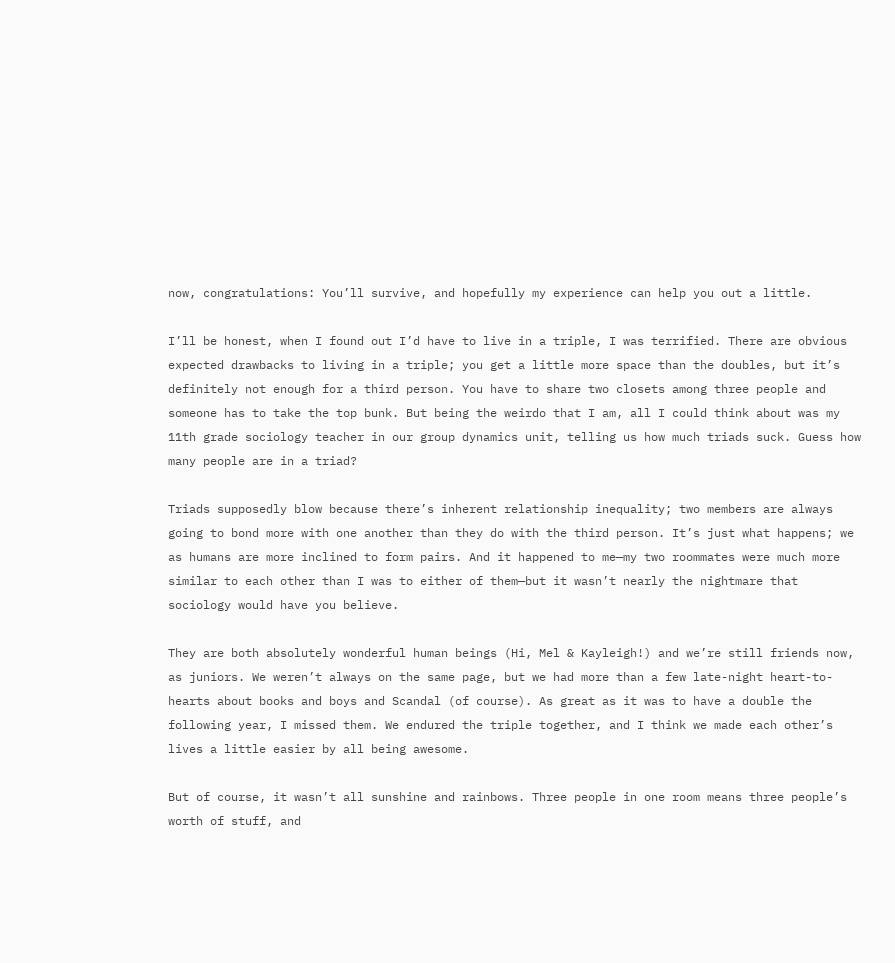now, congratulations: You’ll survive, and hopefully my experience can help you out a little.

I’ll be honest, when I found out I’d have to live in a triple, I was terrified. There are obvious expected drawbacks to living in a triple; you get a little more space than the doubles, but it’s definitely not enough for a third person. You have to share two closets among three people and someone has to take the top bunk. But being the weirdo that I am, all I could think about was my 11th grade sociology teacher in our group dynamics unit, telling us how much triads suck. Guess how many people are in a triad?

Triads supposedly blow because there’s inherent relationship inequality; two members are always going to bond more with one another than they do with the third person. It’s just what happens; we as humans are more inclined to form pairs. And it happened to me—my two roommates were much more similar to each other than I was to either of them—but it wasn’t nearly the nightmare that sociology would have you believe.

They are both absolutely wonderful human beings (Hi, Mel & Kayleigh!) and we’re still friends now, as juniors. We weren’t always on the same page, but we had more than a few late-night heart-to-hearts about books and boys and Scandal (of course). As great as it was to have a double the following year, I missed them. We endured the triple together, and I think we made each other’s lives a little easier by all being awesome.

But of course, it wasn’t all sunshine and rainbows. Three people in one room means three people’s worth of stuff, and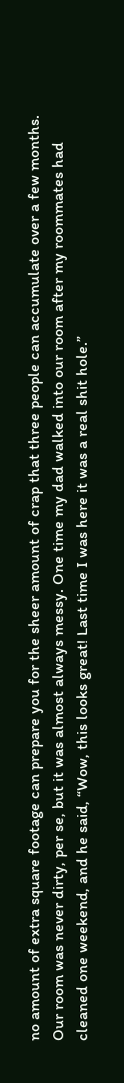no amount of extra square footage can prepare you for the sheer amount of crap that three people can accumulate over a few months. Our room was never dirty, per se, but it was almost always messy. One time my dad walked into our room after my roommates had cleaned one weekend, and he said, “Wow, this looks great! Last time I was here it was a real shit hole.”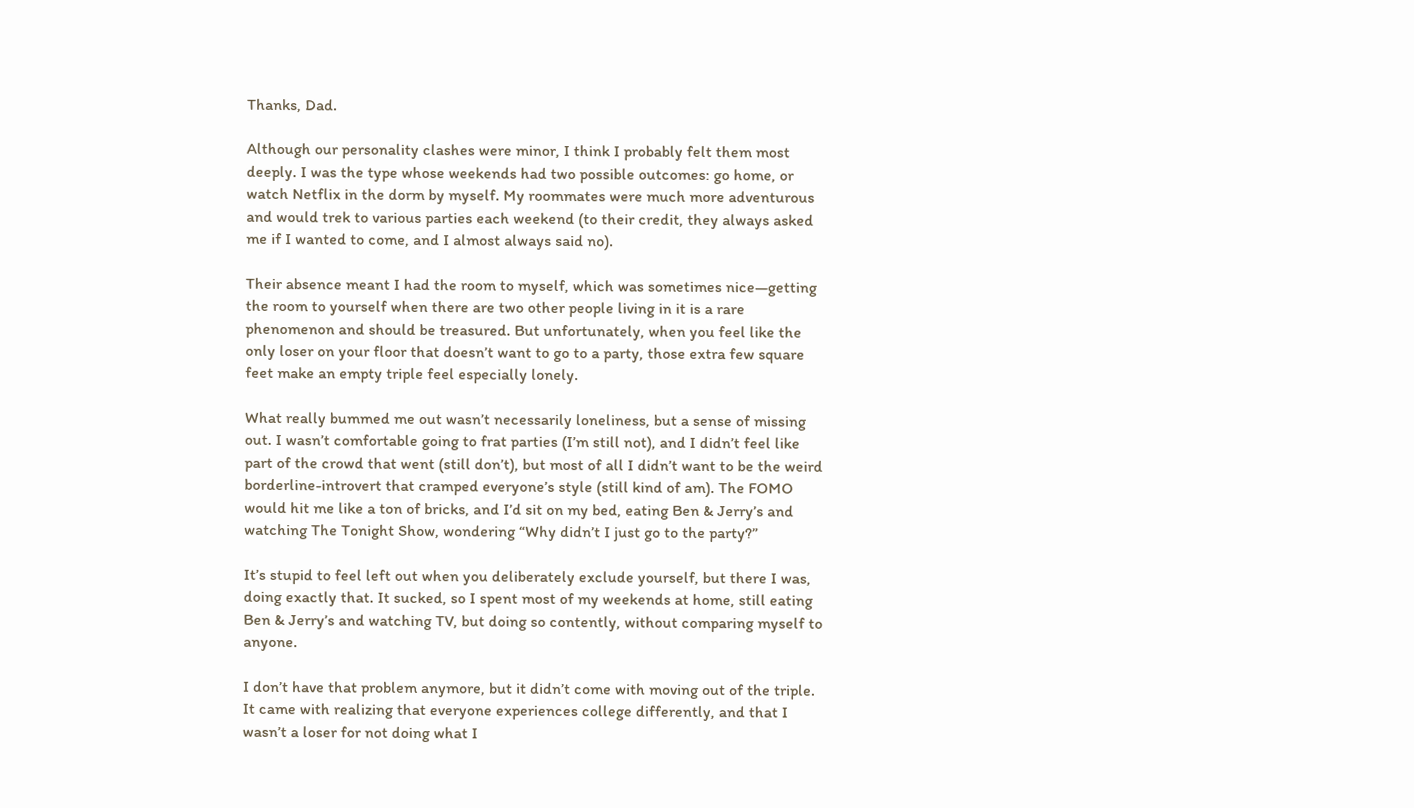Thanks, Dad.

Although our personality clashes were minor, I think I probably felt them most deeply. I was the type whose weekends had two possible outcomes: go home, or watch Netflix in the dorm by myself. My roommates were much more adventurous and would trek to various parties each weekend (to their credit, they always asked me if I wanted to come, and I almost always said no).

Their absence meant I had the room to myself, which was sometimes nice—getting the room to yourself when there are two other people living in it is a rare phenomenon and should be treasured. But unfortunately, when you feel like the only loser on your floor that doesn’t want to go to a party, those extra few square feet make an empty triple feel especially lonely.

What really bummed me out wasn’t necessarily loneliness, but a sense of missing out. I wasn’t comfortable going to frat parties (I’m still not), and I didn’t feel like part of the crowd that went (still don’t), but most of all I didn’t want to be the weird borderline-introvert that cramped everyone’s style (still kind of am). The FOMO would hit me like a ton of bricks, and I’d sit on my bed, eating Ben & Jerry’s and watching The Tonight Show, wondering “Why didn’t I just go to the party?”

It’s stupid to feel left out when you deliberately exclude yourself, but there I was, doing exactly that. It sucked, so I spent most of my weekends at home, still eating Ben & Jerry’s and watching TV, but doing so contently, without comparing myself to anyone.

I don’t have that problem anymore, but it didn’t come with moving out of the triple. It came with realizing that everyone experiences college differently, and that I wasn’t a loser for not doing what I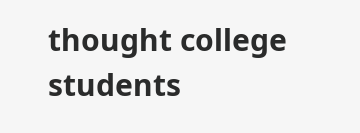thought college students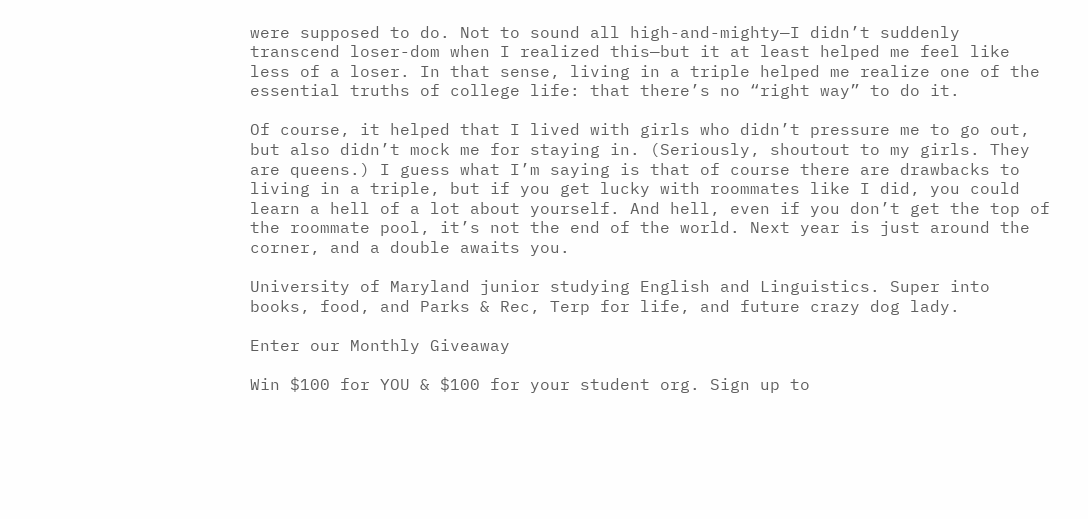were supposed to do. Not to sound all high-and-mighty—I didn’t suddenly transcend loser-dom when I realized this—but it at least helped me feel like less of a loser. In that sense, living in a triple helped me realize one of the essential truths of college life: that there’s no “right way” to do it.

Of course, it helped that I lived with girls who didn’t pressure me to go out, but also didn’t mock me for staying in. (Seriously, shoutout to my girls. They are queens.) I guess what I’m saying is that of course there are drawbacks to living in a triple, but if you get lucky with roommates like I did, you could learn a hell of a lot about yourself. And hell, even if you don’t get the top of the roommate pool, it’s not the end of the world. Next year is just around the corner, and a double awaits you.

University of Maryland junior studying English and Linguistics. Super into books, food, and Parks & Rec, Terp for life, and future crazy dog lady.

Enter our Monthly Giveaway

Win $100 for YOU & $100 for your student org. Sign up to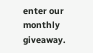enter our monthly giveaway.